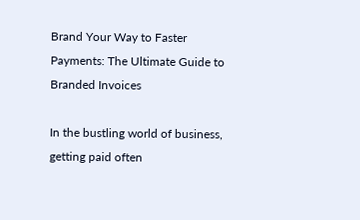Brand Your Way to Faster Payments: The Ultimate Guide to Branded Invoices

In the bustling world of business, getting paid often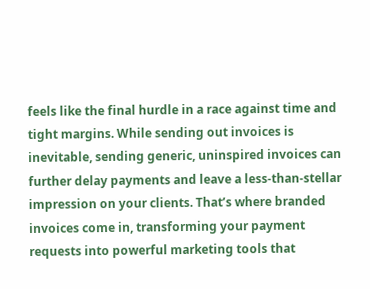feels like the final hurdle in a race against time and tight margins. While sending out invoices is inevitable, sending generic, uninspired invoices can further delay payments and leave a less-than-stellar impression on your clients. That’s where branded invoices come in, transforming your payment requests into powerful marketing tools that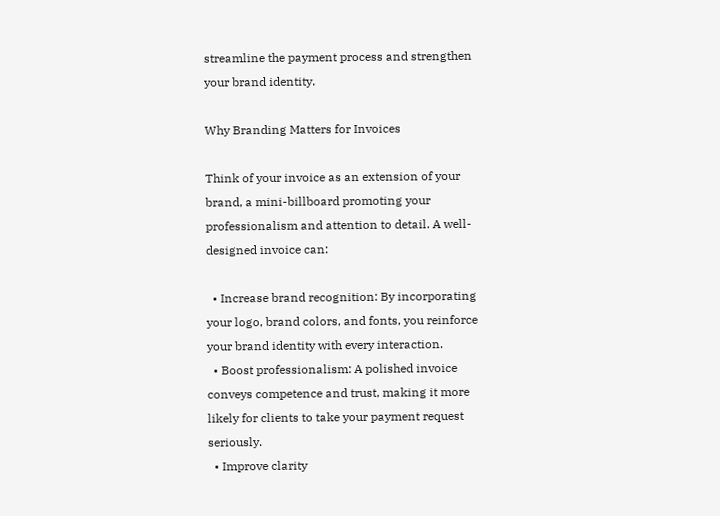streamline the payment process and strengthen your brand identity.

Why Branding Matters for Invoices

Think of your invoice as an extension of your brand, a mini-billboard promoting your professionalism and attention to detail. A well-designed invoice can:

  • Increase brand recognition: By incorporating your logo, brand colors, and fonts, you reinforce your brand identity with every interaction.
  • Boost professionalism: A polished invoice conveys competence and trust, making it more likely for clients to take your payment request seriously.
  • Improve clarity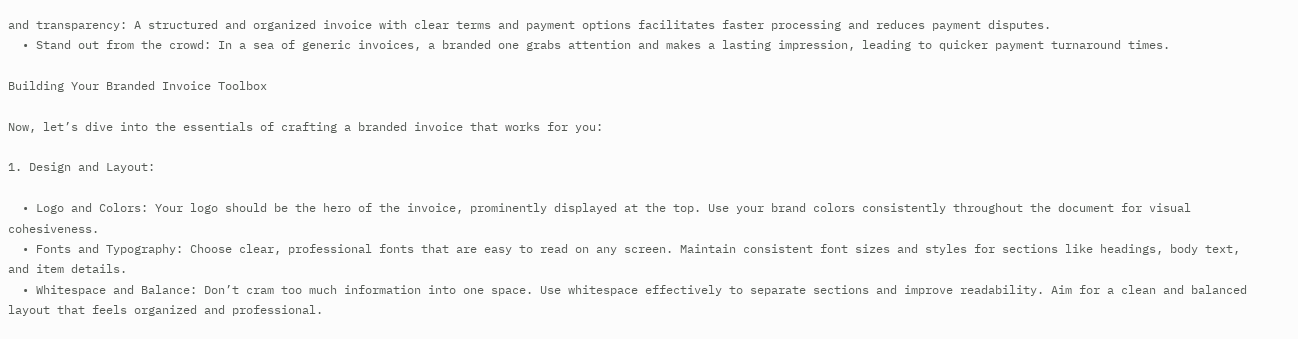and transparency: A structured and organized invoice with clear terms and payment options facilitates faster processing and reduces payment disputes.
  • Stand out from the crowd: In a sea of generic invoices, a branded one grabs attention and makes a lasting impression, leading to quicker payment turnaround times.

Building Your Branded Invoice Toolbox

Now, let’s dive into the essentials of crafting a branded invoice that works for you:

1. Design and Layout:

  • Logo and Colors: Your logo should be the hero of the invoice, prominently displayed at the top. Use your brand colors consistently throughout the document for visual cohesiveness.
  • Fonts and Typography: Choose clear, professional fonts that are easy to read on any screen. Maintain consistent font sizes and styles for sections like headings, body text, and item details.
  • Whitespace and Balance: Don’t cram too much information into one space. Use whitespace effectively to separate sections and improve readability. Aim for a clean and balanced layout that feels organized and professional.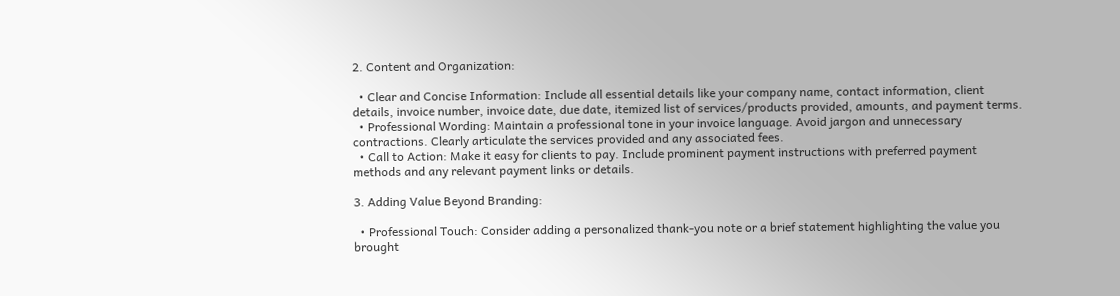2. Content and Organization:

  • Clear and Concise Information: Include all essential details like your company name, contact information, client details, invoice number, invoice date, due date, itemized list of services/products provided, amounts, and payment terms.
  • Professional Wording: Maintain a professional tone in your invoice language. Avoid jargon and unnecessary contractions. Clearly articulate the services provided and any associated fees.
  • Call to Action: Make it easy for clients to pay. Include prominent payment instructions with preferred payment methods and any relevant payment links or details.

3. Adding Value Beyond Branding:

  • Professional Touch: Consider adding a personalized thank-you note or a brief statement highlighting the value you brought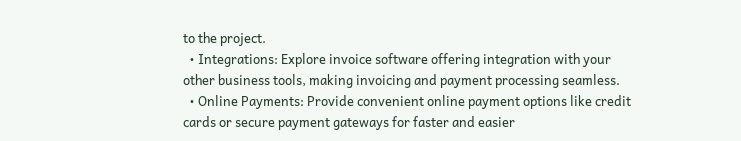to the project.
  • Integrations: Explore invoice software offering integration with your other business tools, making invoicing and payment processing seamless.
  • Online Payments: Provide convenient online payment options like credit cards or secure payment gateways for faster and easier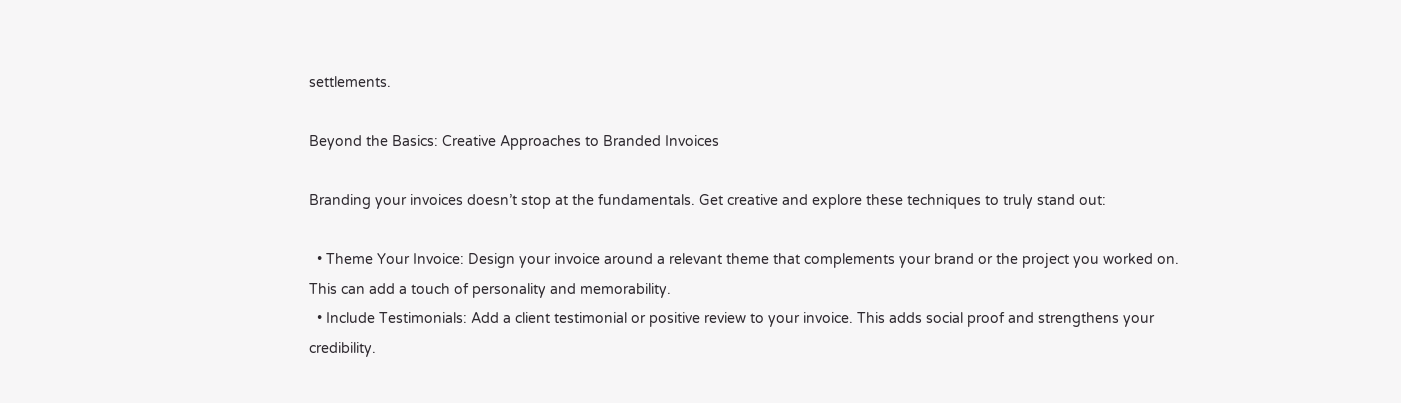settlements.

Beyond the Basics: Creative Approaches to Branded Invoices

Branding your invoices doesn’t stop at the fundamentals. Get creative and explore these techniques to truly stand out:

  • Theme Your Invoice: Design your invoice around a relevant theme that complements your brand or the project you worked on. This can add a touch of personality and memorability.
  • Include Testimonials: Add a client testimonial or positive review to your invoice. This adds social proof and strengthens your credibility.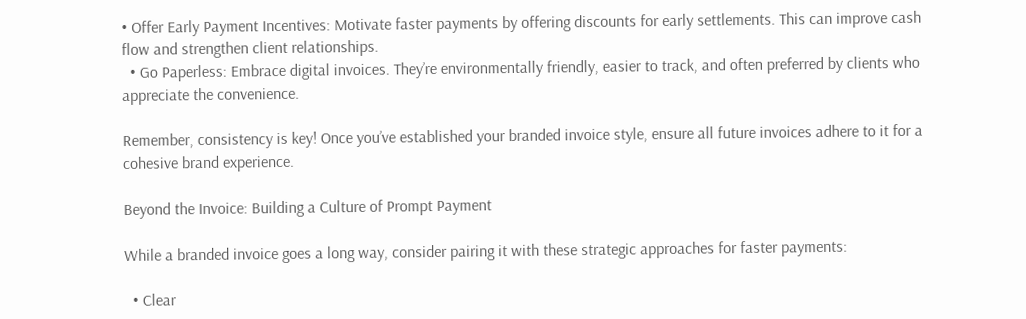• Offer Early Payment Incentives: Motivate faster payments by offering discounts for early settlements. This can improve cash flow and strengthen client relationships.
  • Go Paperless: Embrace digital invoices. They’re environmentally friendly, easier to track, and often preferred by clients who appreciate the convenience.

Remember, consistency is key! Once you’ve established your branded invoice style, ensure all future invoices adhere to it for a cohesive brand experience.

Beyond the Invoice: Building a Culture of Prompt Payment

While a branded invoice goes a long way, consider pairing it with these strategic approaches for faster payments:

  • Clear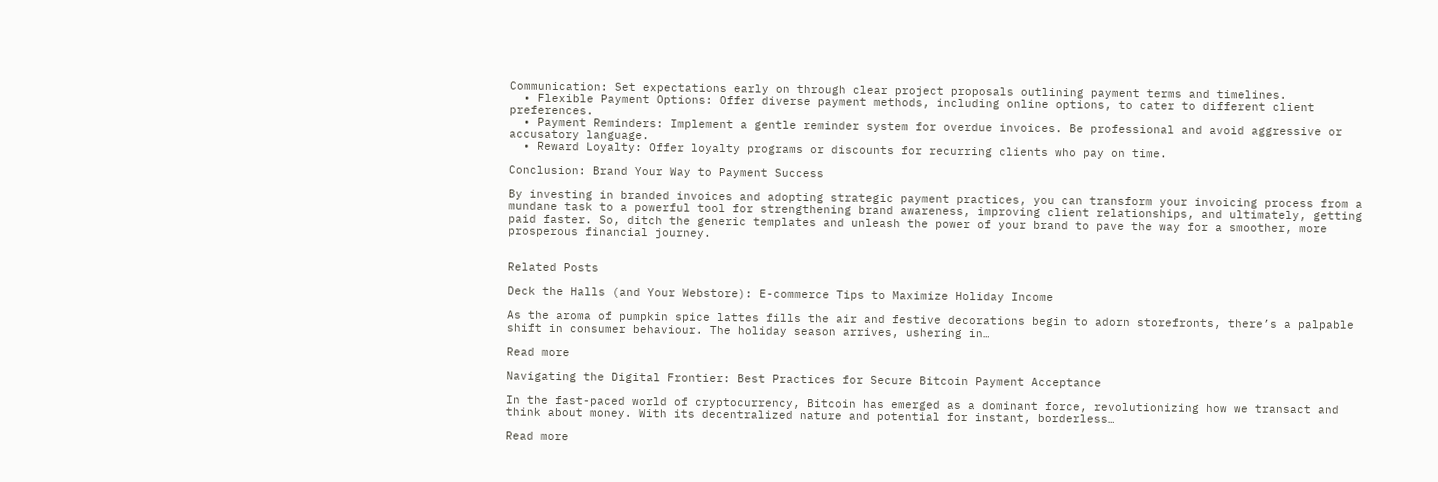Communication: Set expectations early on through clear project proposals outlining payment terms and timelines.
  • Flexible Payment Options: Offer diverse payment methods, including online options, to cater to different client preferences.
  • Payment Reminders: Implement a gentle reminder system for overdue invoices. Be professional and avoid aggressive or accusatory language.
  • Reward Loyalty: Offer loyalty programs or discounts for recurring clients who pay on time.

Conclusion: Brand Your Way to Payment Success

By investing in branded invoices and adopting strategic payment practices, you can transform your invoicing process from a mundane task to a powerful tool for strengthening brand awareness, improving client relationships, and ultimately, getting paid faster. So, ditch the generic templates and unleash the power of your brand to pave the way for a smoother, more prosperous financial journey.


Related Posts

Deck the Halls (and Your Webstore): E-commerce Tips to Maximize Holiday Income

As the aroma of pumpkin spice lattes fills the air and festive decorations begin to adorn storefronts, there’s a palpable shift in consumer behaviour. The holiday season arrives, ushering in…

Read more

Navigating the Digital Frontier: Best Practices for Secure Bitcoin Payment Acceptance

In the fast-paced world of cryptocurrency, Bitcoin has emerged as a dominant force, revolutionizing how we transact and think about money. With its decentralized nature and potential for instant, borderless…

Read more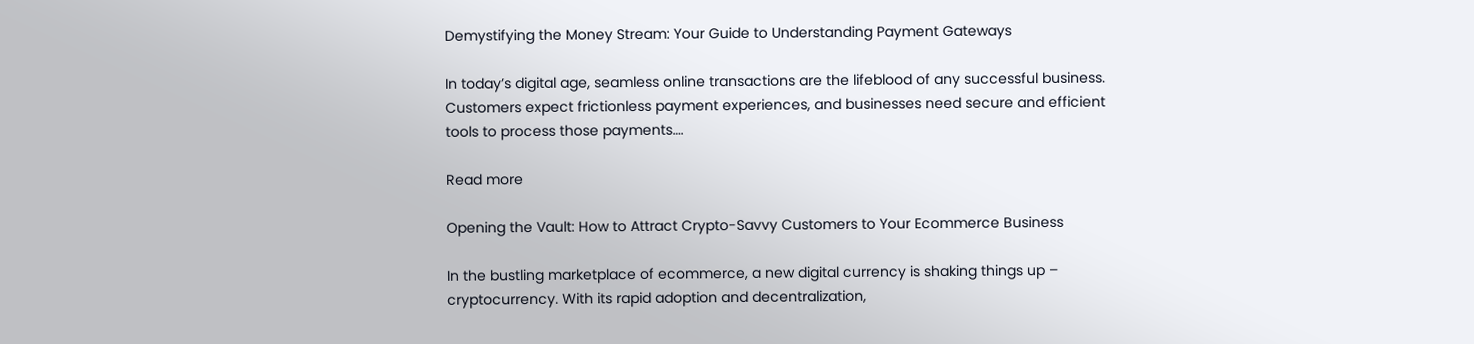Demystifying the Money Stream: Your Guide to Understanding Payment Gateways

In today’s digital age, seamless online transactions are the lifeblood of any successful business. Customers expect frictionless payment experiences, and businesses need secure and efficient tools to process those payments….

Read more

Opening the Vault: How to Attract Crypto-Savvy Customers to Your Ecommerce Business

In the bustling marketplace of ecommerce, a new digital currency is shaking things up – cryptocurrency. With its rapid adoption and decentralization,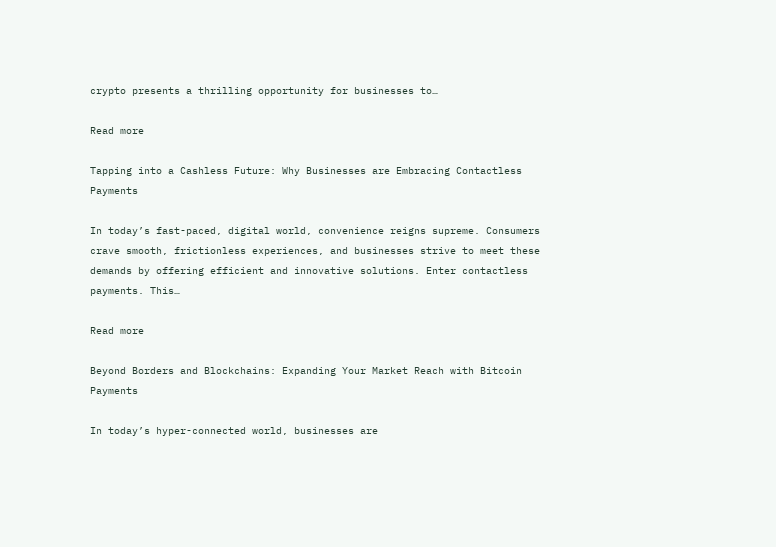crypto presents a thrilling opportunity for businesses to…

Read more

Tapping into a Cashless Future: Why Businesses are Embracing Contactless Payments

In today’s fast-paced, digital world, convenience reigns supreme. Consumers crave smooth, frictionless experiences, and businesses strive to meet these demands by offering efficient and innovative solutions. Enter contactless payments. This…

Read more

Beyond Borders and Blockchains: Expanding Your Market Reach with Bitcoin Payments

In today’s hyper-connected world, businesses are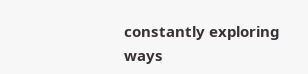constantly exploring ways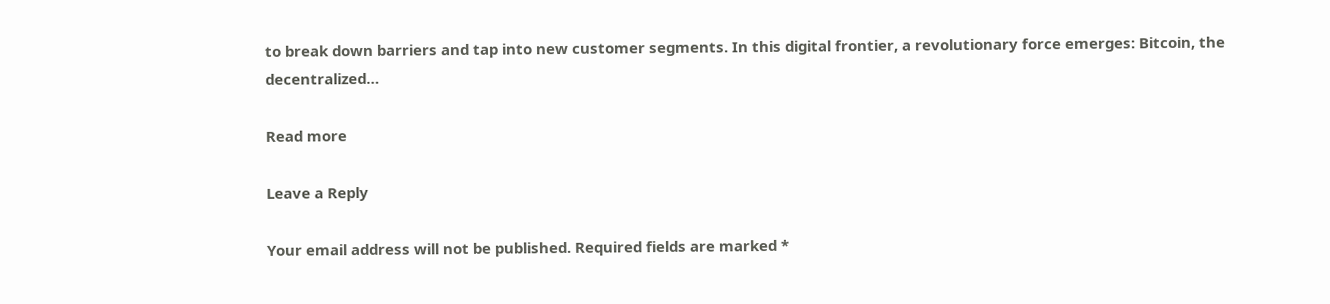to break down barriers and tap into new customer segments. In this digital frontier, a revolutionary force emerges: Bitcoin, the decentralized…

Read more

Leave a Reply

Your email address will not be published. Required fields are marked *